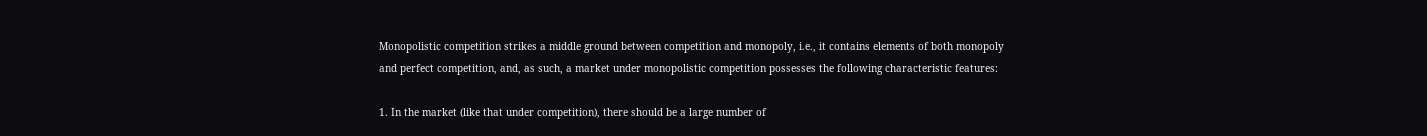Monopolistic competition strikes a middle ground between competition and monopoly, i.e., it contains elements of both monopoly and perfect competition, and, as such, a market under monopolistic competition possesses the following characteristic features:

1. In the market (like that under competition), there should be a large number of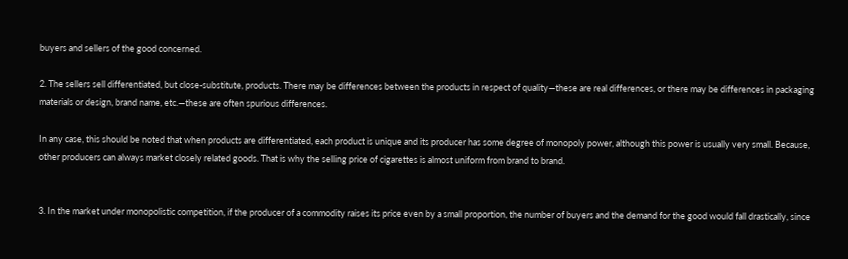buyers and sellers of the good concerned.

2. The sellers sell differentiated, but close-substitute, products. There may be differences between the products in respect of quality—these are real differences, or there may be differences in packaging materials or design, brand name, etc.—these are often spurious differences.

In any case, this should be noted that when products are differentiated, each product is unique and its producer has some degree of monopoly power, although this power is usually very small. Because, other producers can always market closely related goods. That is why the selling price of cigarettes is almost uniform from brand to brand.


3. In the market under monopolistic competition, if the producer of a commodity raises its price even by a small proportion, the number of buyers and the demand for the good would fall drastically, since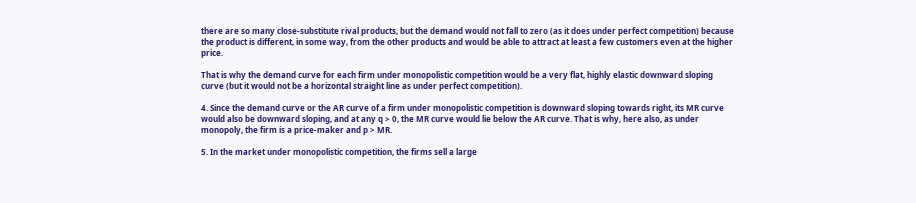there are so many close-substitute rival products, but the demand would not fall to zero (as it does under perfect competition) because the product is different, in some way, from the other products and would be able to attract at least a few customers even at the higher price.

That is why the demand curve for each firm under monopolistic competition would be a very flat, highly elastic downward sloping curve (but it would not be a horizontal straight line as under perfect competition).

4. Since the demand curve or the AR curve of a firm under monopolistic competition is downward sloping towards right, its MR curve would also be downward sloping, and at any q > 0, the MR curve would lie below the AR curve. That is why, here also, as under monopoly, the firm is a price-maker and p > MR.

5. In the market under monopolistic competition, the firms sell a large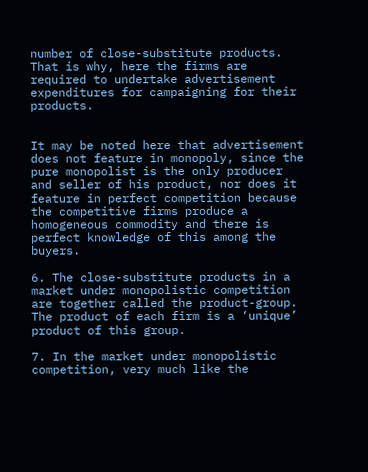number of close-substitute products. That is why, here the firms are required to undertake advertisement expenditures for campaigning for their products.


It may be noted here that advertisement does not feature in monopoly, since the pure monopolist is the only producer and seller of his product, nor does it feature in perfect competition because the competitive firms produce a homogeneous commodity and there is perfect knowledge of this among the buyers.

6. The close-substitute products in a market under monopolistic competition are together called the product-group. The product of each firm is a ‘unique’ product of this group.

7. In the market under monopolistic competition, very much like the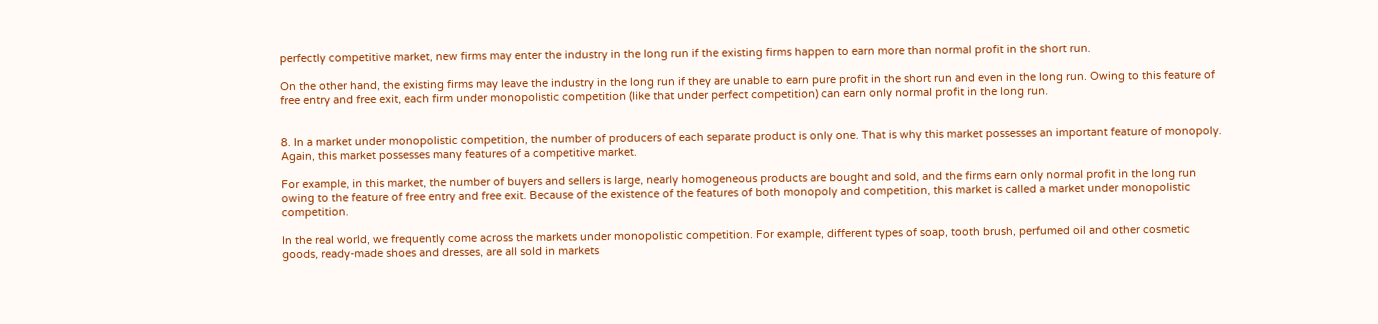perfectly competitive market, new firms may enter the industry in the long run if the existing firms happen to earn more than normal profit in the short run.

On the other hand, the existing firms may leave the industry in the long run if they are unable to earn pure profit in the short run and even in the long run. Owing to this feature of free entry and free exit, each firm under monopolistic competition (like that under perfect competition) can earn only normal profit in the long run.


8. In a market under monopolistic competition, the number of producers of each separate product is only one. That is why this market possesses an important feature of monopoly. Again, this market possesses many features of a competitive market.

For example, in this market, the number of buyers and sellers is large, nearly homogeneous products are bought and sold, and the firms earn only normal profit in the long run owing to the feature of free entry and free exit. Because of the existence of the features of both monopoly and competition, this market is called a market under monopolistic competition.

In the real world, we frequently come across the markets under monopolistic competition. For example, different types of soap, tooth brush, perfumed oil and other cosmetic goods, ready-made shoes and dresses, are all sold in markets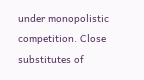under monopolistic competition. Close substitutes of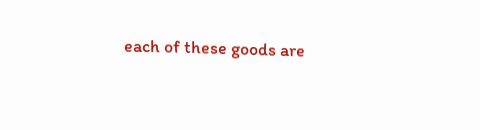each of these goods are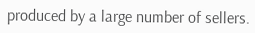produced by a large number of sellers.